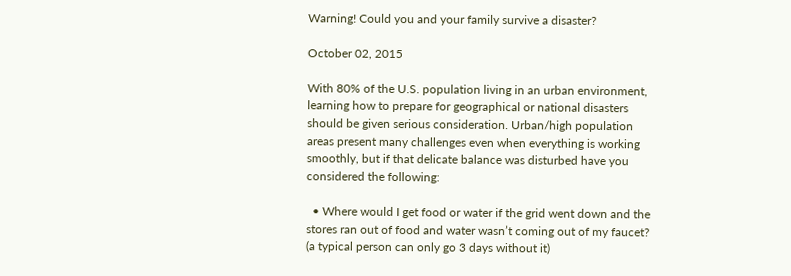Warning! Could you and your family survive a disaster?

October 02, 2015

With 80% of the U.S. population living in an urban environment, learning how to prepare for geographical or national disasters should be given serious consideration. Urban/high population areas present many challenges even when everything is working smoothly, but if that delicate balance was disturbed have you considered the following:

  • Where would I get food or water if the grid went down and the stores ran out of food and water wasn’t coming out of my faucet? (a typical person can only go 3 days without it)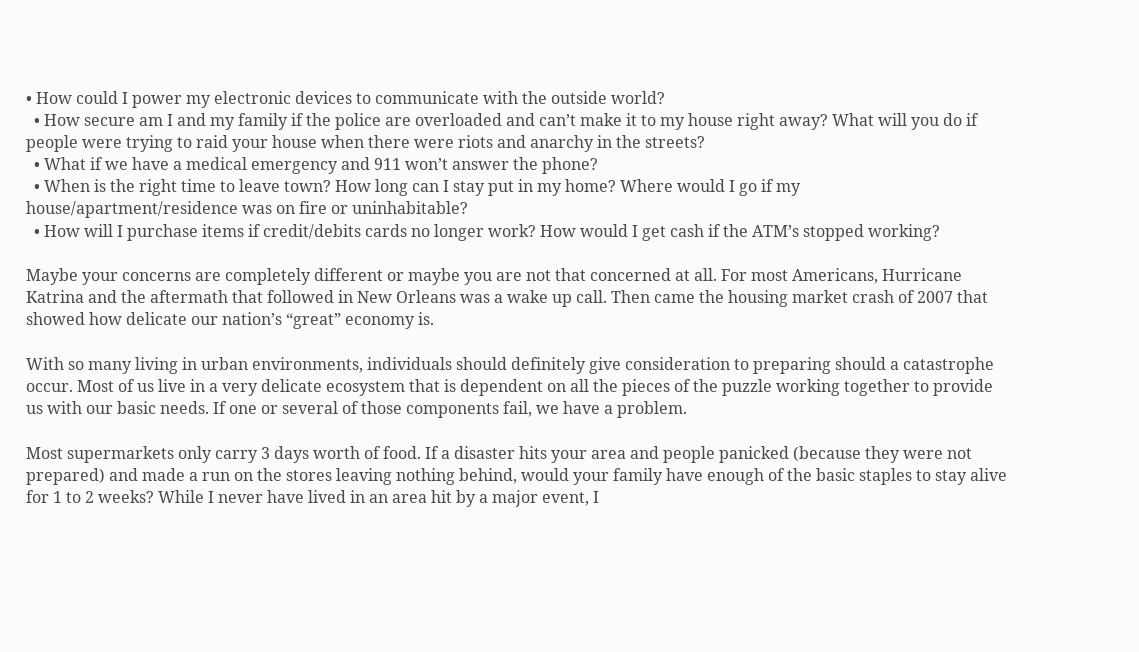• How could I power my electronic devices to communicate with the outside world?
  • How secure am I and my family if the police are overloaded and can’t make it to my house right away? What will you do if people were trying to raid your house when there were riots and anarchy in the streets?
  • What if we have a medical emergency and 911 won’t answer the phone?
  • When is the right time to leave town? How long can I stay put in my home? Where would I go if my house/apartment/residence was on fire or uninhabitable?
  • How will I purchase items if credit/debits cards no longer work? How would I get cash if the ATM’s stopped working?

Maybe your concerns are completely different or maybe you are not that concerned at all. For most Americans, Hurricane Katrina and the aftermath that followed in New Orleans was a wake up call. Then came the housing market crash of 2007 that showed how delicate our nation’s “great” economy is.

With so many living in urban environments, individuals should definitely give consideration to preparing should a catastrophe occur. Most of us live in a very delicate ecosystem that is dependent on all the pieces of the puzzle working together to provide us with our basic needs. If one or several of those components fail, we have a problem.

Most supermarkets only carry 3 days worth of food. If a disaster hits your area and people panicked (because they were not prepared) and made a run on the stores leaving nothing behind, would your family have enough of the basic staples to stay alive for 1 to 2 weeks? While I never have lived in an area hit by a major event, I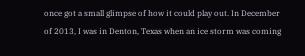once got a small glimpse of how it could play out. In December of 2013, I was in Denton, Texas when an ice storm was coming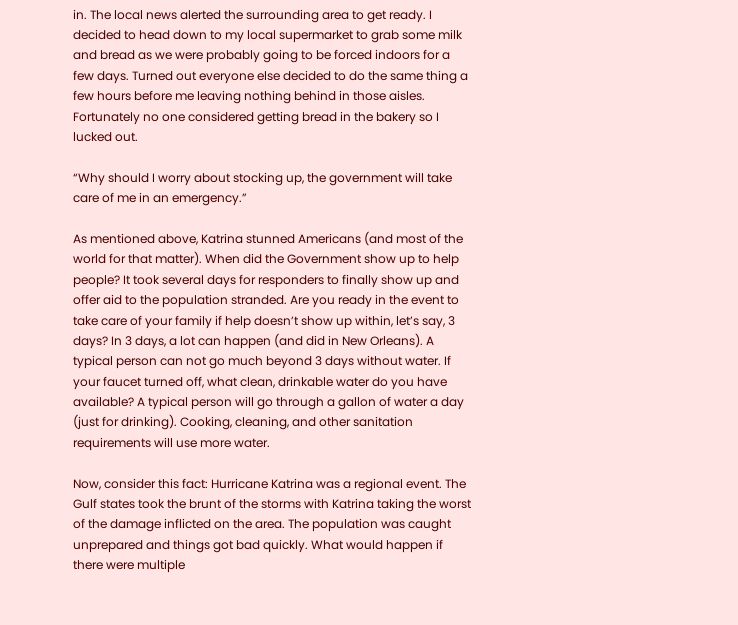in. The local news alerted the surrounding area to get ready. I decided to head down to my local supermarket to grab some milk and bread as we were probably going to be forced indoors for a few days. Turned out everyone else decided to do the same thing a few hours before me leaving nothing behind in those aisles. Fortunately no one considered getting bread in the bakery so I lucked out.

“Why should I worry about stocking up, the government will take care of me in an emergency.”

As mentioned above, Katrina stunned Americans (and most of the world for that matter). When did the Government show up to help people? It took several days for responders to finally show up and offer aid to the population stranded. Are you ready in the event to take care of your family if help doesn’t show up within, let’s say, 3 days? In 3 days, a lot can happen (and did in New Orleans). A typical person can not go much beyond 3 days without water. If your faucet turned off, what clean, drinkable water do you have available? A typical person will go through a gallon of water a day (just for drinking). Cooking, cleaning, and other sanitation requirements will use more water.

Now, consider this fact: Hurricane Katrina was a regional event. The Gulf states took the brunt of the storms with Katrina taking the worst of the damage inflicted on the area. The population was caught unprepared and things got bad quickly. What would happen if there were multiple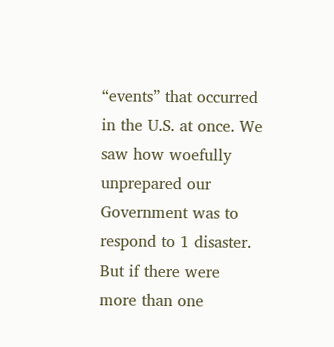“events” that occurred in the U.S. at once. We saw how woefully unprepared our Government was to respond to 1 disaster. But if there were more than one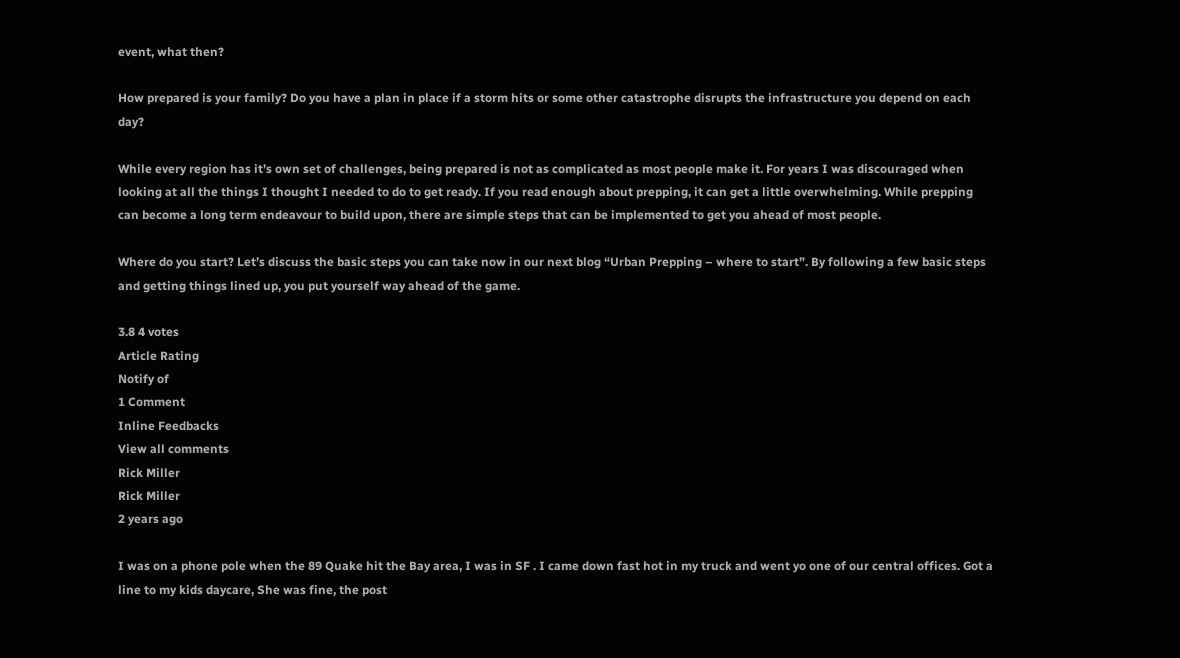event, what then?

How prepared is your family? Do you have a plan in place if a storm hits or some other catastrophe disrupts the infrastructure you depend on each day?

While every region has it’s own set of challenges, being prepared is not as complicated as most people make it. For years I was discouraged when looking at all the things I thought I needed to do to get ready. If you read enough about prepping, it can get a little overwhelming. While prepping can become a long term endeavour to build upon, there are simple steps that can be implemented to get you ahead of most people.

Where do you start? Let’s discuss the basic steps you can take now in our next blog “Urban Prepping – where to start”. By following a few basic steps and getting things lined up, you put yourself way ahead of the game.

3.8 4 votes
Article Rating
Notify of
1 Comment
Inline Feedbacks
View all comments
Rick Miller
Rick Miller
2 years ago

I was on a phone pole when the 89 Quake hit the Bay area, I was in SF . I came down fast hot in my truck and went yo one of our central offices. Got a line to my kids daycare, She was fine, the post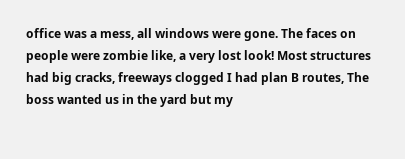office was a mess, all windows were gone. The faces on people were zombie like, a very lost look! Most structures had big cracks, freeways clogged I had plan B routes, The boss wanted us in the yard but my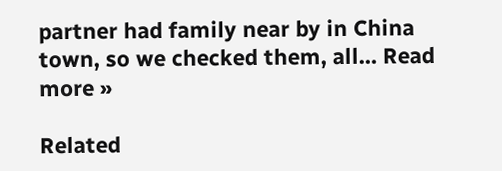partner had family near by in China town, so we checked them, all… Read more »

Related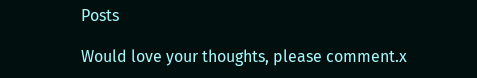Posts

Would love your thoughts, please comment.x